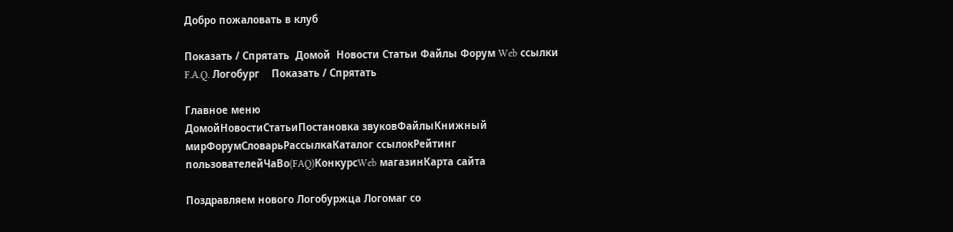Добро пожаловать в клуб

Показать / Спрятать  Домой  Новости Статьи Файлы Форум Web ссылки F.A.Q. Логобург    Показать / Спрятать

Главное меню
ДомойНовостиСтатьиПостановка звуковФайлыКнижный мирФорумСловарьРассылкаКаталог ссылокРейтинг пользователейЧаВо(FAQ)КонкурсWeb магазинКарта сайта

Поздравляем нового Логобуржца Логомаг со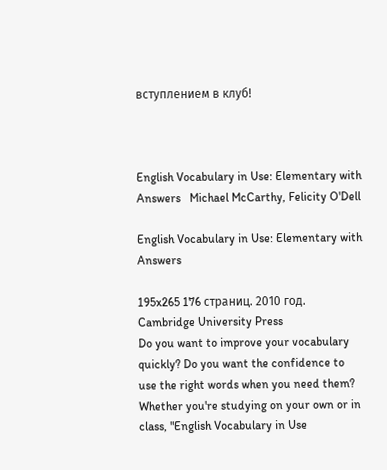вступлением в клуб!



English Vocabulary in Use: Elementary with Answers   Michael McCarthy, Felicity O'Dell

English Vocabulary in Use: Elementary with Answers

195x265 176 страниц. 2010 год.
Cambridge University Press
Do you want to improve your vocabulary quickly? Do you want the confidence to use the right words when you need them? Whether you're studying on your own or in class, "English Vocabulary in Use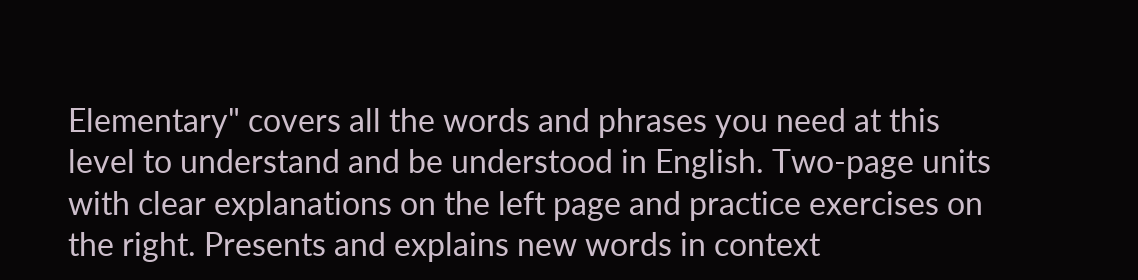Elementary" covers all the words and phrases you need at this level to understand and be understood in English. Two-page units with clear explanations on the left page and practice exercises on the right. Presents and explains new words in context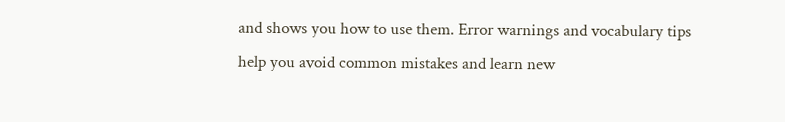and shows you how to use them. Error warnings and vocabulary tips help you avoid common mistakes and learn new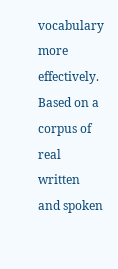vocabulary more effectively. Based on a corpus of real written and spoken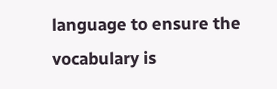language to ensure the vocabulary is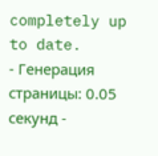completely up to date.
- Генерация страницы: 0.05 секунд -